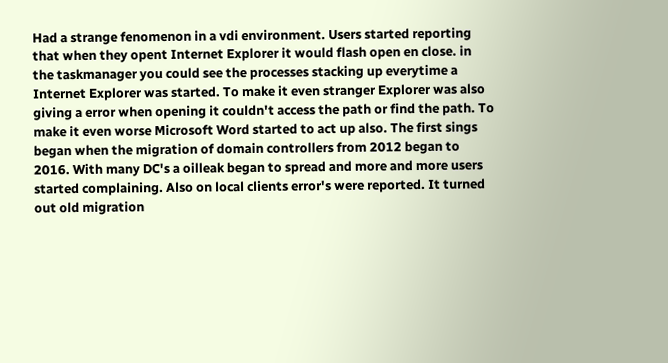Had a strange fenomenon in a vdi environment. Users started reporting that when they opent Internet Explorer it would flash open en close. in the taskmanager you could see the processes stacking up everytime a Internet Explorer was started. To make it even stranger Explorer was also giving a error when opening it couldn't access the path or find the path. To make it even worse Microsoft Word started to act up also. The first sings began when the migration of domain controllers from 2012 began to 2016. With many DC's a oilleak began to spread and more and more users started complaining. Also on local clients error's were reported. It turned out old migration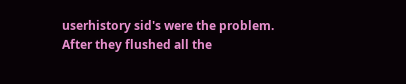userhistory sid's were the problem. After they flushed all the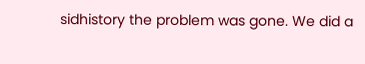sidhistory the problem was gone. We did a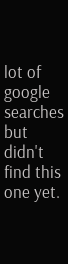lot of google searches but didn't find this one yet.